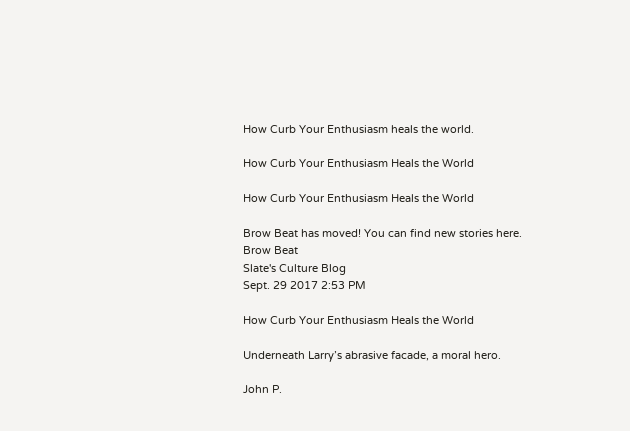How Curb Your Enthusiasm heals the world.

How Curb Your Enthusiasm Heals the World

How Curb Your Enthusiasm Heals the World

Brow Beat has moved! You can find new stories here.
Brow Beat
Slate's Culture Blog
Sept. 29 2017 2:53 PM

How Curb Your Enthusiasm Heals the World

Underneath Larry’s abrasive facade, a moral hero.

John P.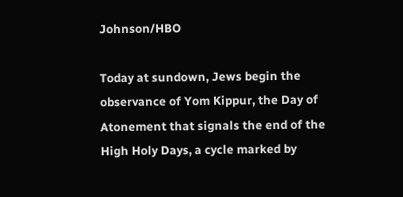Johnson/HBO

Today at sundown, Jews begin the observance of Yom Kippur, the Day of Atonement that signals the end of the High Holy Days, a cycle marked by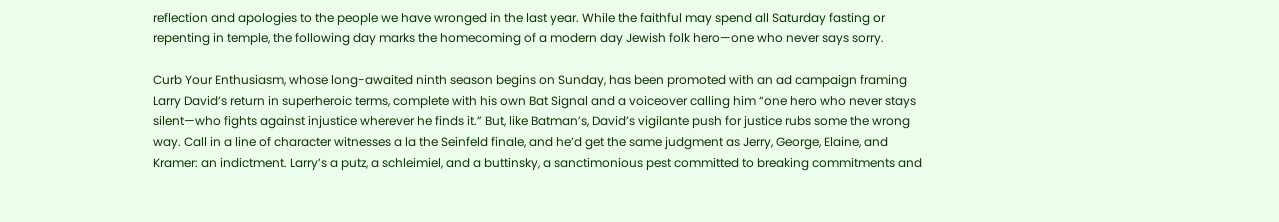reflection and apologies to the people we have wronged in the last year. While the faithful may spend all Saturday fasting or repenting in temple, the following day marks the homecoming of a modern day Jewish folk hero—one who never says sorry.

Curb Your Enthusiasm, whose long-awaited ninth season begins on Sunday, has been promoted with an ad campaign framing Larry David’s return in superheroic terms, complete with his own Bat Signal and a voiceover calling him “one hero who never stays silent—who fights against injustice wherever he finds it.” But, like Batman’s, David’s vigilante push for justice rubs some the wrong way. Call in a line of character witnesses a la the Seinfeld finale, and he’d get the same judgment as Jerry, George, Elaine, and Kramer: an indictment. Larry’s a putz, a schleimiel, and a buttinsky, a sanctimonious pest committed to breaking commitments and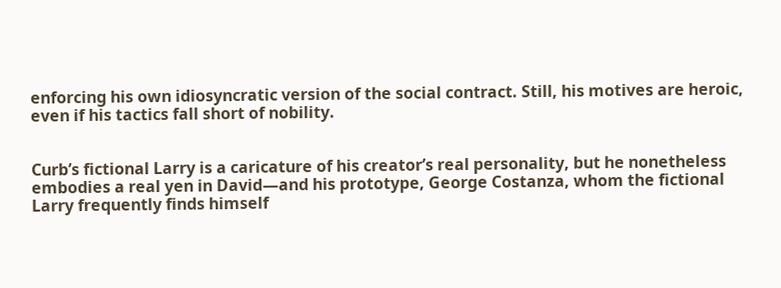enforcing his own idiosyncratic version of the social contract. Still, his motives are heroic, even if his tactics fall short of nobility.


Curb’s fictional Larry is a caricature of his creator’s real personality, but he nonetheless embodies a real yen in David—and his prototype, George Costanza, whom the fictional Larry frequently finds himself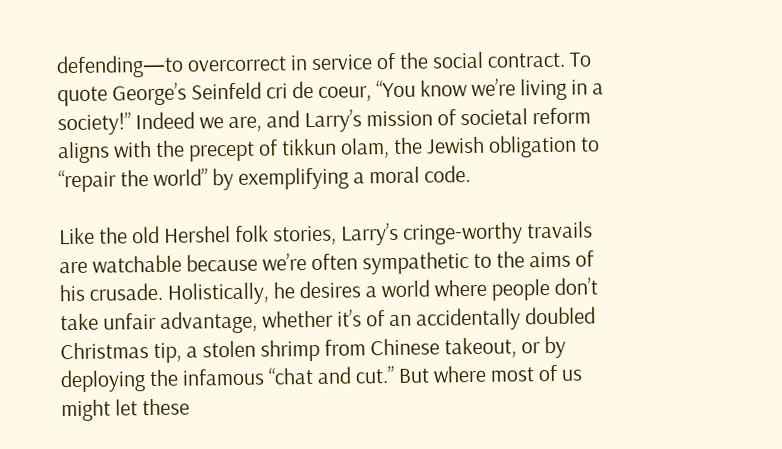defending—to overcorrect in service of the social contract. To quote George’s Seinfeld cri de coeur, “You know we’re living in a society!” Indeed we are, and Larry’s mission of societal reform aligns with the precept of tikkun olam, the Jewish obligation to “repair the world” by exemplifying a moral code.

Like the old Hershel folk stories, Larry’s cringe-worthy travails are watchable because we’re often sympathetic to the aims of his crusade. Holistically, he desires a world where people don’t take unfair advantage, whether it’s of an accidentally doubled Christmas tip, a stolen shrimp from Chinese takeout, or by deploying the infamous “chat and cut.” But where most of us might let these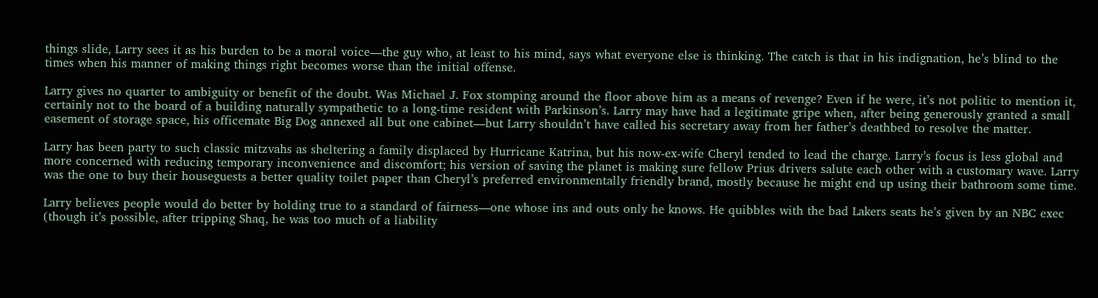things slide, Larry sees it as his burden to be a moral voice—the guy who, at least to his mind, says what everyone else is thinking. The catch is that in his indignation, he’s blind to the times when his manner of making things right becomes worse than the initial offense.

Larry gives no quarter to ambiguity or benefit of the doubt. Was Michael J. Fox stomping around the floor above him as a means of revenge? Even if he were, it’s not politic to mention it, certainly not to the board of a building naturally sympathetic to a long-time resident with Parkinson’s. Larry may have had a legitimate gripe when, after being generously granted a small easement of storage space, his officemate Big Dog annexed all but one cabinet—but Larry shouldn’t have called his secretary away from her father’s deathbed to resolve the matter.

Larry has been party to such classic mitzvahs as sheltering a family displaced by Hurricane Katrina, but his now-ex-wife Cheryl tended to lead the charge. Larry’s focus is less global and more concerned with reducing temporary inconvenience and discomfort; his version of saving the planet is making sure fellow Prius drivers salute each other with a customary wave. Larry was the one to buy their houseguests a better quality toilet paper than Cheryl’s preferred environmentally friendly brand, mostly because he might end up using their bathroom some time.

Larry believes people would do better by holding true to a standard of fairness—one whose ins and outs only he knows. He quibbles with the bad Lakers seats he’s given by an NBC exec (though it’s possible, after tripping Shaq, he was too much of a liability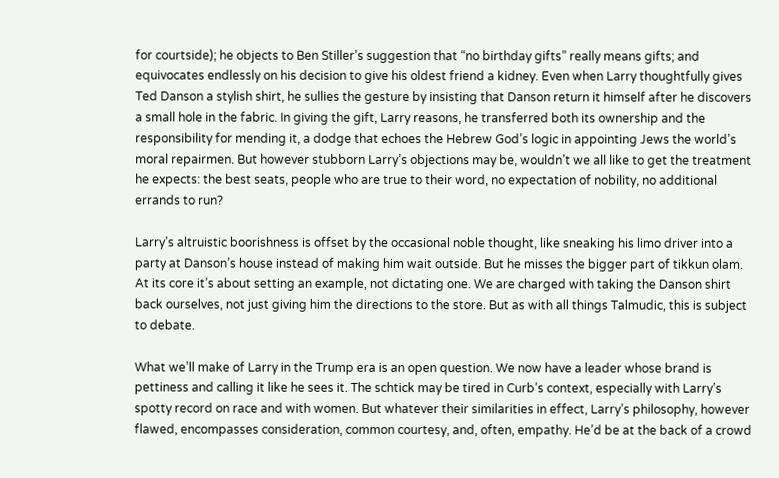for courtside); he objects to Ben Stiller’s suggestion that “no birthday gifts” really means gifts; and equivocates endlessly on his decision to give his oldest friend a kidney. Even when Larry thoughtfully gives Ted Danson a stylish shirt, he sullies the gesture by insisting that Danson return it himself after he discovers a small hole in the fabric. In giving the gift, Larry reasons, he transferred both its ownership and the responsibility for mending it, a dodge that echoes the Hebrew God’s logic in appointing Jews the world’s moral repairmen. But however stubborn Larry’s objections may be, wouldn’t we all like to get the treatment he expects: the best seats, people who are true to their word, no expectation of nobility, no additional errands to run?

Larry’s altruistic boorishness is offset by the occasional noble thought, like sneaking his limo driver into a party at Danson’s house instead of making him wait outside. But he misses the bigger part of tikkun olam. At its core it’s about setting an example, not dictating one. We are charged with taking the Danson shirt back ourselves, not just giving him the directions to the store. But as with all things Talmudic, this is subject to debate.

What we’ll make of Larry in the Trump era is an open question. We now have a leader whose brand is pettiness and calling it like he sees it. The schtick may be tired in Curb’s context, especially with Larry’s spotty record on race and with women. But whatever their similarities in effect, Larry’s philosophy, however flawed, encompasses consideration, common courtesy, and, often, empathy. He’d be at the back of a crowd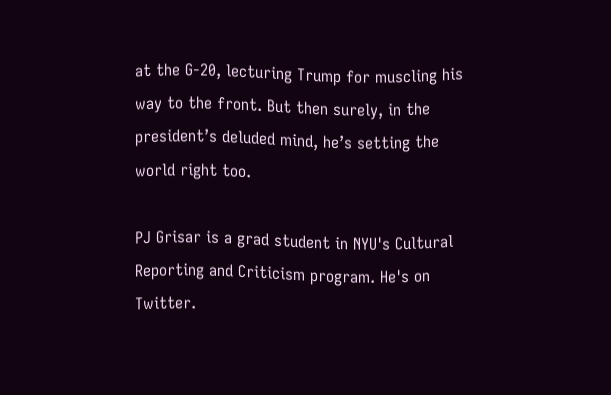at the G-20, lecturing Trump for muscling his way to the front. But then surely, in the president’s deluded mind, he’s setting the world right too.

PJ Grisar is a grad student in NYU's Cultural Reporting and Criticism program. He's on Twitter.